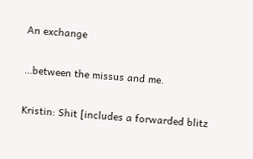An exchange

…between the missus and me.

Kristin: Shit [includes a forwarded blitz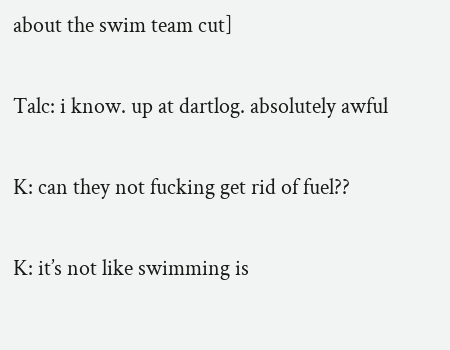about the swim team cut]

Talc: i know. up at dartlog. absolutely awful

K: can they not fucking get rid of fuel??

K: it’s not like swimming is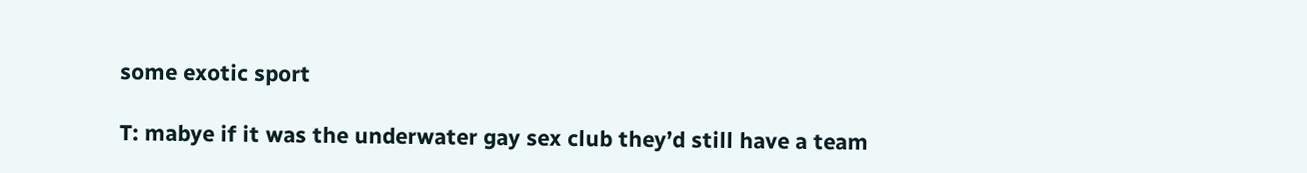some exotic sport

T: mabye if it was the underwater gay sex club they’d still have a team